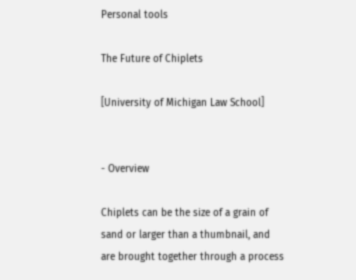Personal tools

The Future of Chiplets

[University of Michigan Law School]


- Overview

Chiplets can be the size of a grain of sand or larger than a thumbnail, and are brought together through a process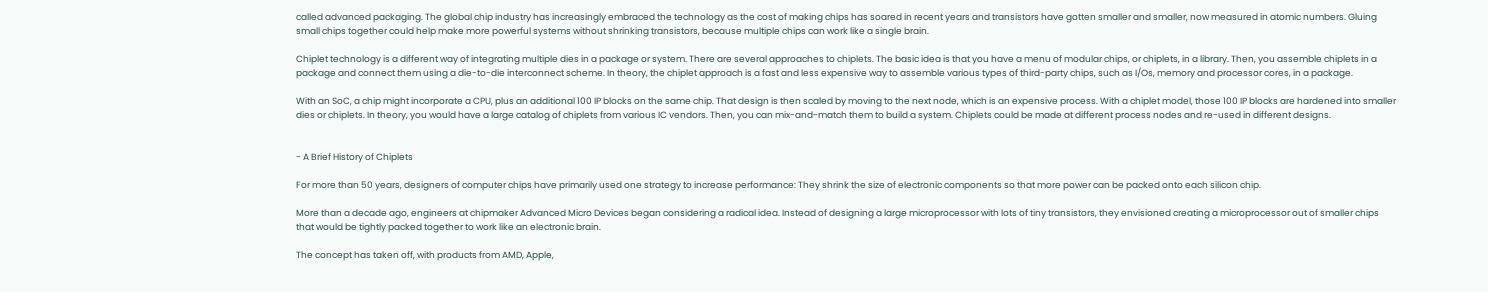called advanced packaging. The global chip industry has increasingly embraced the technology as the cost of making chips has soared in recent years and transistors have gotten smaller and smaller, now measured in atomic numbers. Gluing small chips together could help make more powerful systems without shrinking transistors, because multiple chips can work like a single brain.

Chiplet technology is a different way of integrating multiple dies in a package or system. There are several approaches to chiplets. The basic idea is that you have a menu of modular chips, or chiplets, in a library. Then, you assemble chiplets in a package and connect them using a die-to-die interconnect scheme. In theory, the chiplet approach is a fast and less expensive way to assemble various types of third-party chips, such as I/Os, memory and processor cores, in a package.

With an SoC, a chip might incorporate a CPU, plus an additional 100 IP blocks on the same chip. That design is then scaled by moving to the next node, which is an expensive process. With a chiplet model, those 100 IP blocks are hardened into smaller dies or chiplets. In theory, you would have a large catalog of chiplets from various IC vendors. Then, you can mix-and-match them to build a system. Chiplets could be made at different process nodes and re-used in different designs.


- A Brief History of Chiplets

For more than 50 years, designers of computer chips have primarily used one strategy to increase performance: They shrink the size of electronic components so that more power can be packed onto each silicon chip.

More than a decade ago, engineers at chipmaker Advanced Micro Devices began considering a radical idea. Instead of designing a large microprocessor with lots of tiny transistors, they envisioned creating a microprocessor out of smaller chips that would be tightly packed together to work like an electronic brain.

The concept has taken off, with products from AMD, Apple,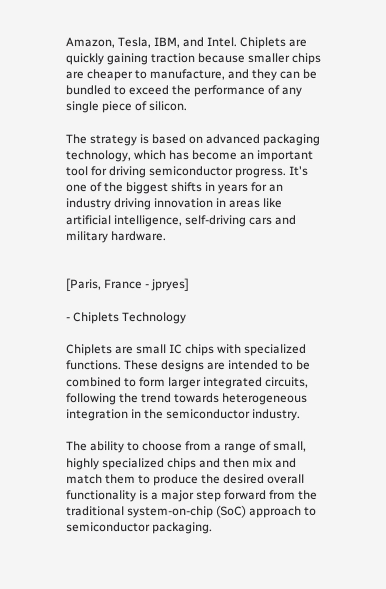Amazon, Tesla, IBM, and Intel. Chiplets are quickly gaining traction because smaller chips are cheaper to manufacture, and they can be bundled to exceed the performance of any single piece of silicon.

The strategy is based on advanced packaging technology, which has become an important tool for driving semiconductor progress. It's one of the biggest shifts in years for an industry driving innovation in areas like artificial intelligence, self-driving cars and military hardware.


[Paris, France - jpryes]

- Chiplets Technology

Chiplets are small IC chips with specialized functions. These designs are intended to be combined to form larger integrated circuits, following the trend towards heterogeneous integration in the semiconductor industry.

The ability to choose from a range of small, highly specialized chips and then mix and match them to produce the desired overall functionality is a major step forward from the traditional system-on-chip (SoC) approach to semiconductor packaging.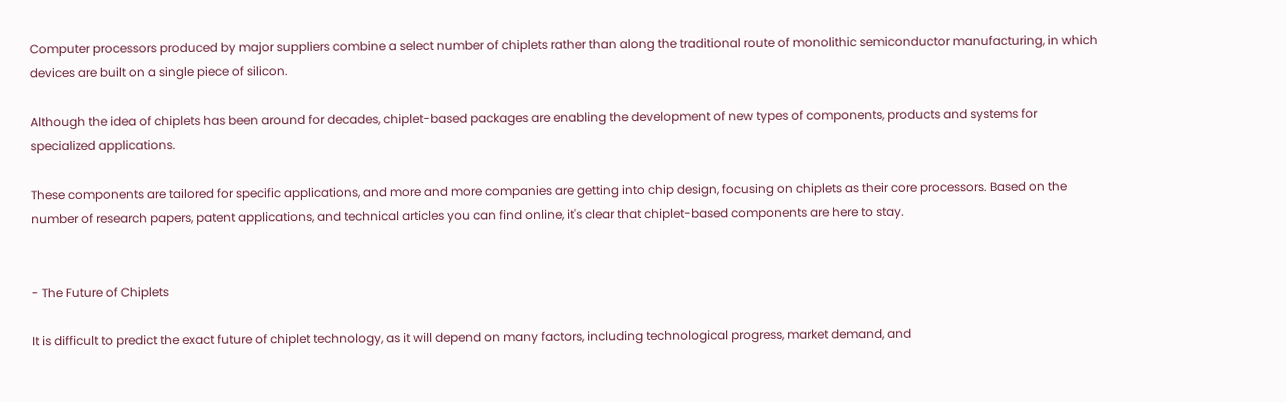Computer processors produced by major suppliers combine a select number of chiplets rather than along the traditional route of monolithic semiconductor manufacturing, in which devices are built on a single piece of silicon.

Although the idea of chiplets has been around for decades, chiplet-based packages are enabling the development of new types of components, products and systems for specialized applications.

These components are tailored for specific applications, and more and more companies are getting into chip design, focusing on chiplets as their core processors. Based on the number of research papers, patent applications, and technical articles you can find online, it's clear that chiplet-based components are here to stay.


- The Future of Chiplets

It is difficult to predict the exact future of chiplet technology, as it will depend on many factors, including technological progress, market demand, and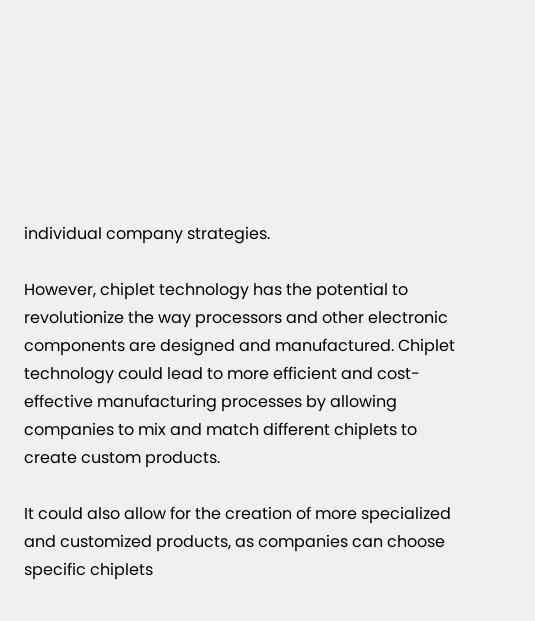individual company strategies.

However, chiplet technology has the potential to revolutionize the way processors and other electronic components are designed and manufactured. Chiplet technology could lead to more efficient and cost-effective manufacturing processes by allowing companies to mix and match different chiplets to create custom products.

It could also allow for the creation of more specialized and customized products, as companies can choose specific chiplets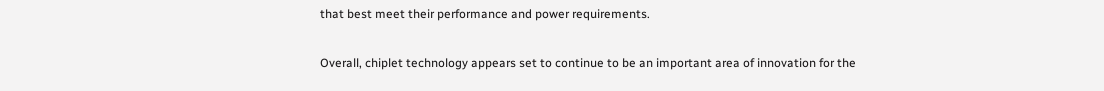that best meet their performance and power requirements.

Overall, chiplet technology appears set to continue to be an important area of innovation for the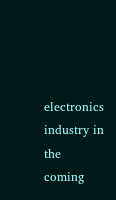electronics industry in the coming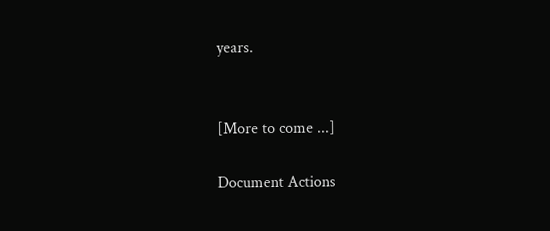years.


[More to come ...]

Document Actions